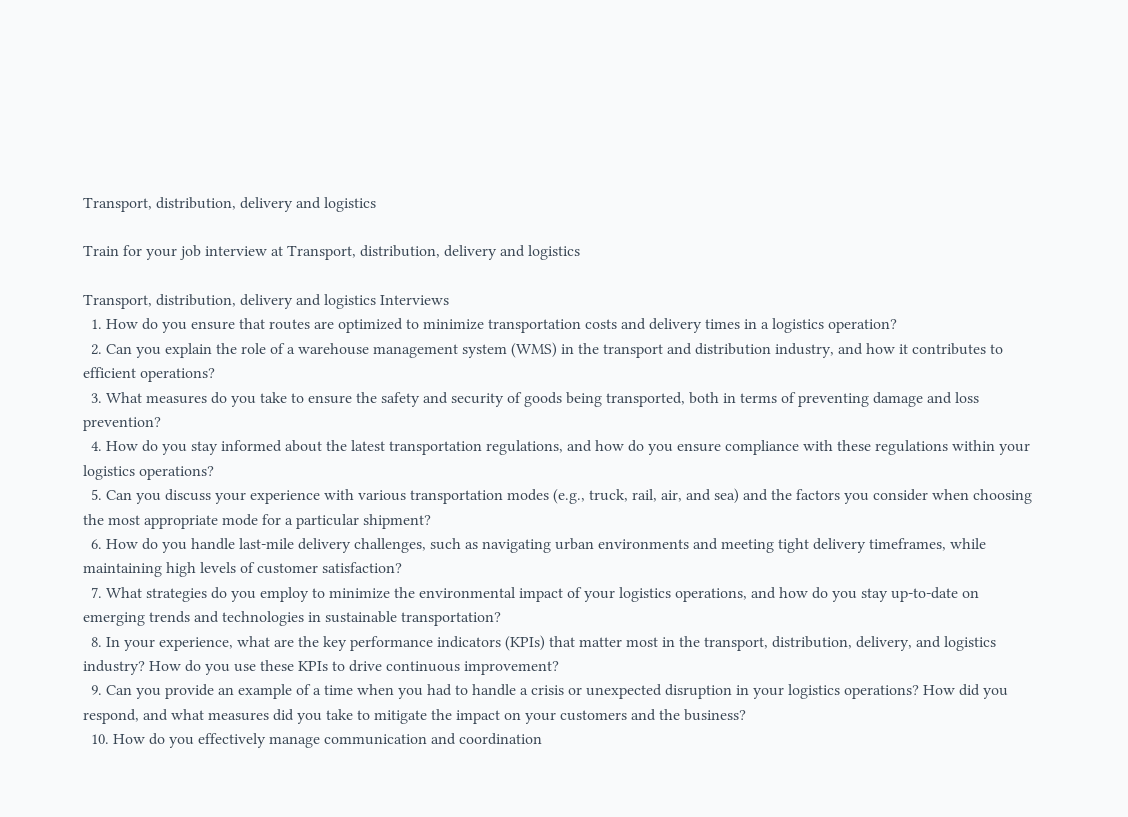Transport, distribution, delivery and logistics

Train for your job interview at Transport, distribution, delivery and logistics

Transport, distribution, delivery and logistics Interviews
  1. How do you ensure that routes are optimized to minimize transportation costs and delivery times in a logistics operation?
  2. Can you explain the role of a warehouse management system (WMS) in the transport and distribution industry, and how it contributes to efficient operations?
  3. What measures do you take to ensure the safety and security of goods being transported, both in terms of preventing damage and loss prevention?
  4. How do you stay informed about the latest transportation regulations, and how do you ensure compliance with these regulations within your logistics operations?
  5. Can you discuss your experience with various transportation modes (e.g., truck, rail, air, and sea) and the factors you consider when choosing the most appropriate mode for a particular shipment?
  6. How do you handle last-mile delivery challenges, such as navigating urban environments and meeting tight delivery timeframes, while maintaining high levels of customer satisfaction?
  7. What strategies do you employ to minimize the environmental impact of your logistics operations, and how do you stay up-to-date on emerging trends and technologies in sustainable transportation?
  8. In your experience, what are the key performance indicators (KPIs) that matter most in the transport, distribution, delivery, and logistics industry? How do you use these KPIs to drive continuous improvement?
  9. Can you provide an example of a time when you had to handle a crisis or unexpected disruption in your logistics operations? How did you respond, and what measures did you take to mitigate the impact on your customers and the business?
  10. How do you effectively manage communication and coordination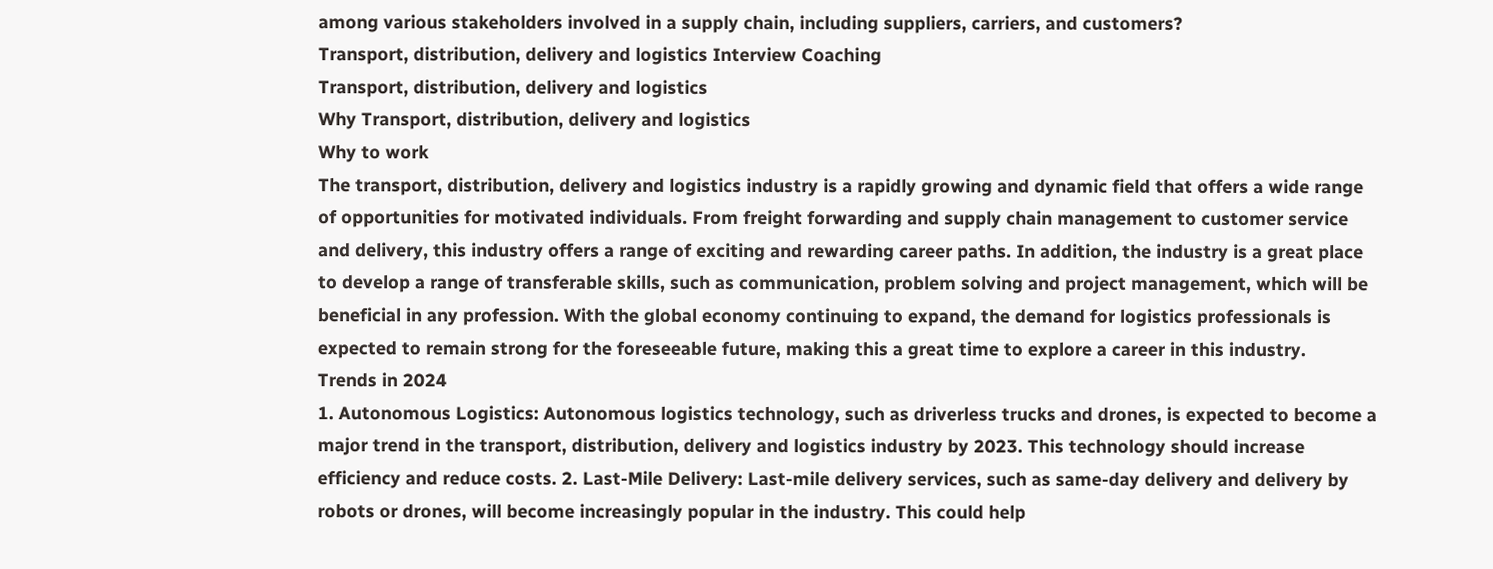among various stakeholders involved in a supply chain, including suppliers, carriers, and customers?
Transport, distribution, delivery and logistics Interview Coaching
Transport, distribution, delivery and logistics
Why Transport, distribution, delivery and logistics
Why to work
The transport, distribution, delivery and logistics industry is a rapidly growing and dynamic field that offers a wide range of opportunities for motivated individuals. From freight forwarding and supply chain management to customer service and delivery, this industry offers a range of exciting and rewarding career paths. In addition, the industry is a great place to develop a range of transferable skills, such as communication, problem solving and project management, which will be beneficial in any profession. With the global economy continuing to expand, the demand for logistics professionals is expected to remain strong for the foreseeable future, making this a great time to explore a career in this industry.
Trends in 2024
1. Autonomous Logistics: Autonomous logistics technology, such as driverless trucks and drones, is expected to become a major trend in the transport, distribution, delivery and logistics industry by 2023. This technology should increase efficiency and reduce costs. 2. Last-Mile Delivery: Last-mile delivery services, such as same-day delivery and delivery by robots or drones, will become increasingly popular in the industry. This could help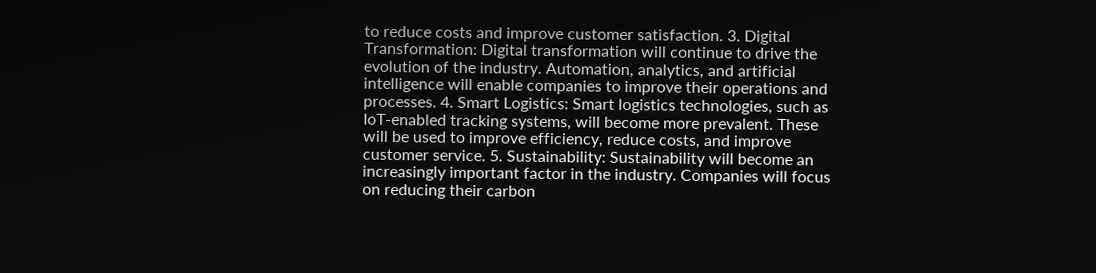to reduce costs and improve customer satisfaction. 3. Digital Transformation: Digital transformation will continue to drive the evolution of the industry. Automation, analytics, and artificial intelligence will enable companies to improve their operations and processes. 4. Smart Logistics: Smart logistics technologies, such as IoT-enabled tracking systems, will become more prevalent. These will be used to improve efficiency, reduce costs, and improve customer service. 5. Sustainability: Sustainability will become an increasingly important factor in the industry. Companies will focus on reducing their carbon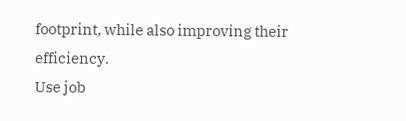footprint, while also improving their efficiency.
Use job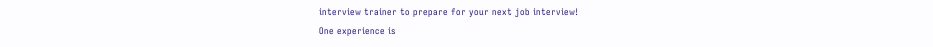interview trainer to prepare for your next job interview!
One experience is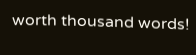worth thousand words!